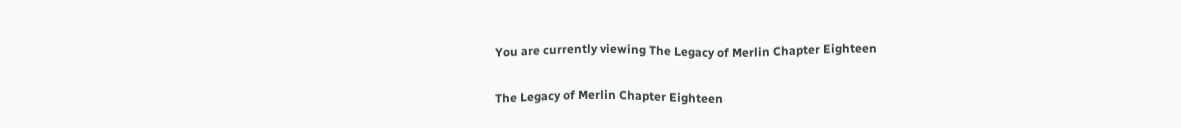You are currently viewing The Legacy of Merlin Chapter Eighteen

The Legacy of Merlin Chapter Eighteen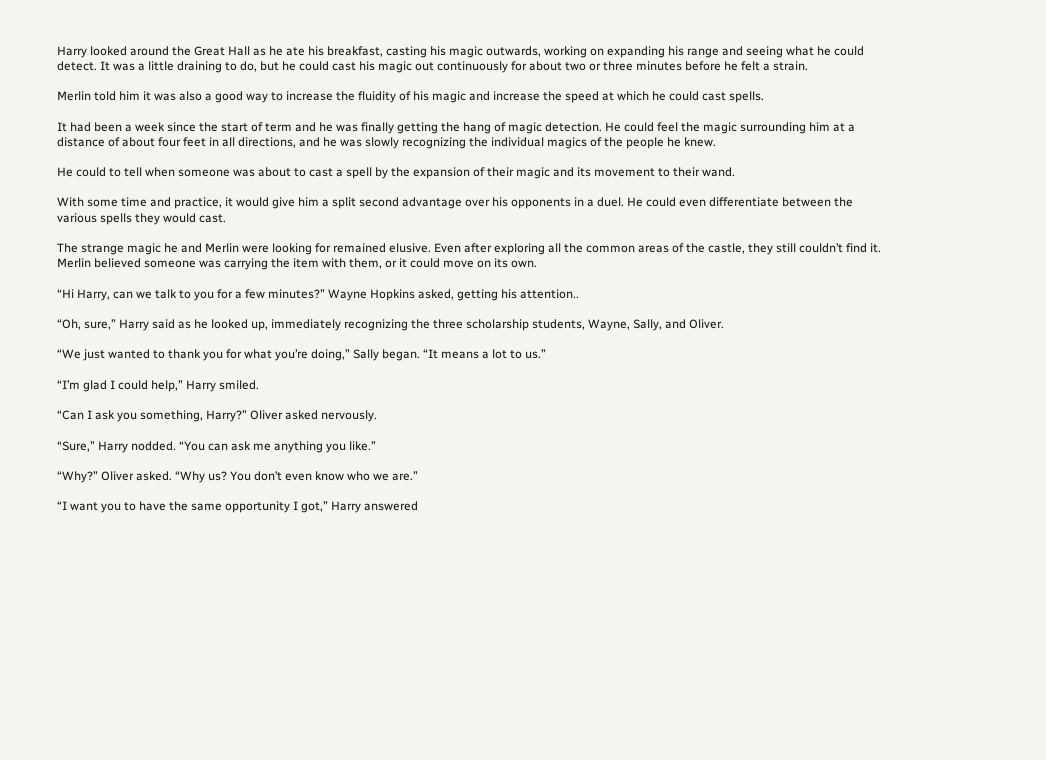Harry looked around the Great Hall as he ate his breakfast, casting his magic outwards, working on expanding his range and seeing what he could detect. It was a little draining to do, but he could cast his magic out continuously for about two or three minutes before he felt a strain.

Merlin told him it was also a good way to increase the fluidity of his magic and increase the speed at which he could cast spells.

It had been a week since the start of term and he was finally getting the hang of magic detection. He could feel the magic surrounding him at a distance of about four feet in all directions, and he was slowly recognizing the individual magics of the people he knew.

He could to tell when someone was about to cast a spell by the expansion of their magic and its movement to their wand.

With some time and practice, it would give him a split second advantage over his opponents in a duel. He could even differentiate between the various spells they would cast.

The strange magic he and Merlin were looking for remained elusive. Even after exploring all the common areas of the castle, they still couldn’t find it. Merlin believed someone was carrying the item with them, or it could move on its own.

“Hi Harry, can we talk to you for a few minutes?” Wayne Hopkins asked, getting his attention..

“Oh, sure,” Harry said as he looked up, immediately recognizing the three scholarship students, Wayne, Sally, and Oliver.

“We just wanted to thank you for what you’re doing,” Sally began. “It means a lot to us.”

“I’m glad I could help,” Harry smiled.

“Can I ask you something, Harry?” Oliver asked nervously.

“Sure,” Harry nodded. “You can ask me anything you like.”

“Why?” Oliver asked. “Why us? You don’t even know who we are.”

“I want you to have the same opportunity I got,” Harry answered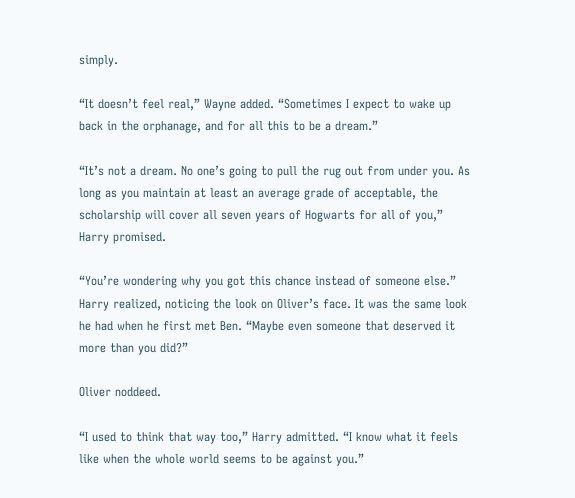simply.

“It doesn’t feel real,” Wayne added. “Sometimes I expect to wake up back in the orphanage, and for all this to be a dream.”

“It’s not a dream. No one’s going to pull the rug out from under you. As long as you maintain at least an average grade of acceptable, the scholarship will cover all seven years of Hogwarts for all of you,” Harry promised.

“You’re wondering why you got this chance instead of someone else.” Harry realized, noticing the look on Oliver’s face. It was the same look he had when he first met Ben. “Maybe even someone that deserved it more than you did?”

Oliver noddeed.

“I used to think that way too,” Harry admitted. “I know what it feels like when the whole world seems to be against you.”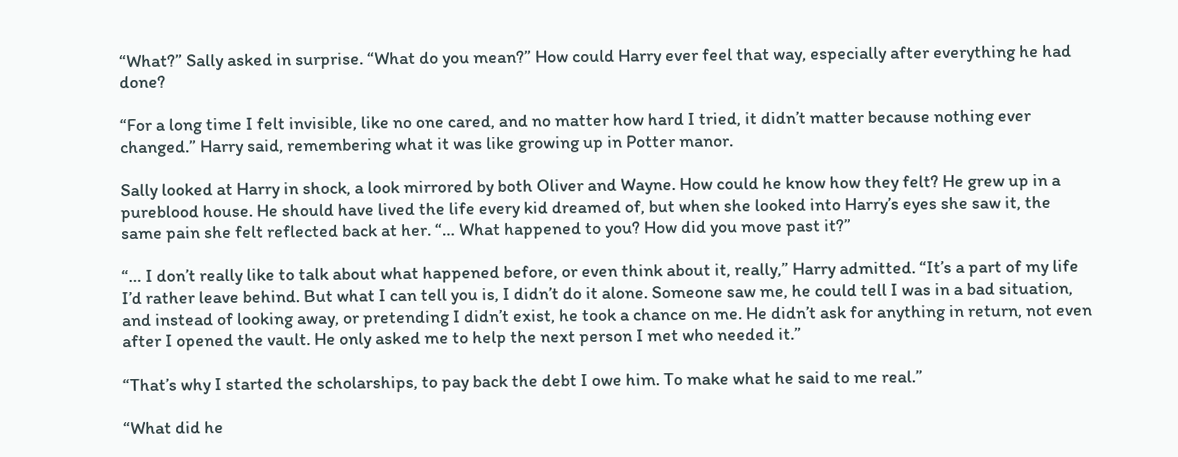“What?” Sally asked in surprise. “What do you mean?” How could Harry ever feel that way, especially after everything he had done?

“For a long time I felt invisible, like no one cared, and no matter how hard I tried, it didn’t matter because nothing ever changed.” Harry said, remembering what it was like growing up in Potter manor.

Sally looked at Harry in shock, a look mirrored by both Oliver and Wayne. How could he know how they felt? He grew up in a pureblood house. He should have lived the life every kid dreamed of, but when she looked into Harry’s eyes she saw it, the same pain she felt reflected back at her. “… What happened to you? How did you move past it?”

“… I don’t really like to talk about what happened before, or even think about it, really,” Harry admitted. “It’s a part of my life I’d rather leave behind. But what I can tell you is, I didn’t do it alone. Someone saw me, he could tell I was in a bad situation, and instead of looking away, or pretending I didn’t exist, he took a chance on me. He didn’t ask for anything in return, not even after I opened the vault. He only asked me to help the next person I met who needed it.”

“That’s why I started the scholarships, to pay back the debt I owe him. To make what he said to me real.”

“What did he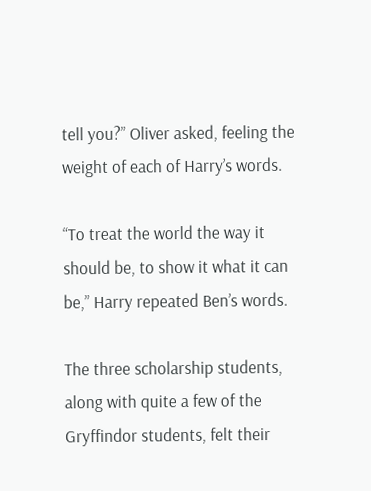tell you?” Oliver asked, feeling the weight of each of Harry’s words.

“To treat the world the way it should be, to show it what it can be,” Harry repeated Ben’s words.

The three scholarship students, along with quite a few of the Gryffindor students, felt their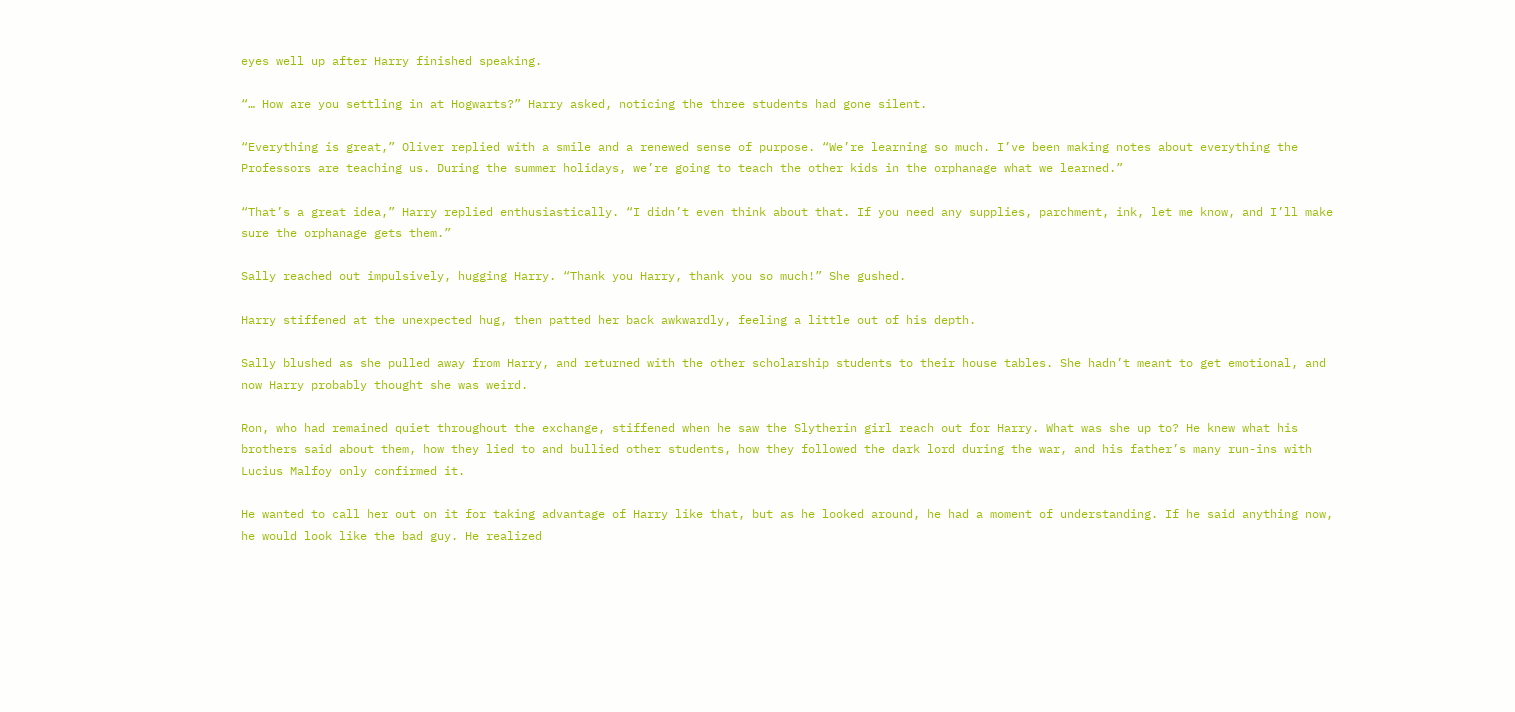eyes well up after Harry finished speaking.

“… How are you settling in at Hogwarts?” Harry asked, noticing the three students had gone silent.

“Everything is great,” Oliver replied with a smile and a renewed sense of purpose. “We’re learning so much. I’ve been making notes about everything the Professors are teaching us. During the summer holidays, we’re going to teach the other kids in the orphanage what we learned.”

“That’s a great idea,” Harry replied enthusiastically. “I didn’t even think about that. If you need any supplies, parchment, ink, let me know, and I’ll make sure the orphanage gets them.”

Sally reached out impulsively, hugging Harry. “Thank you Harry, thank you so much!” She gushed.

Harry stiffened at the unexpected hug, then patted her back awkwardly, feeling a little out of his depth.

Sally blushed as she pulled away from Harry, and returned with the other scholarship students to their house tables. She hadn’t meant to get emotional, and now Harry probably thought she was weird.

Ron, who had remained quiet throughout the exchange, stiffened when he saw the Slytherin girl reach out for Harry. What was she up to? He knew what his brothers said about them, how they lied to and bullied other students, how they followed the dark lord during the war, and his father’s many run-ins with Lucius Malfoy only confirmed it.

He wanted to call her out on it for taking advantage of Harry like that, but as he looked around, he had a moment of understanding. If he said anything now, he would look like the bad guy. He realized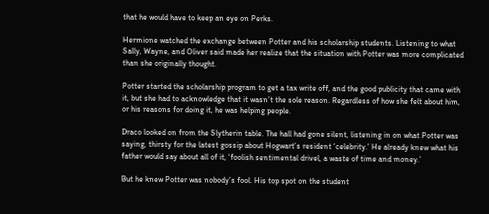that he would have to keep an eye on Perks.

Hermione watched the exchange between Potter and his scholarship students. Listening to what Sally, Wayne, and Oliver said made her realize that the situation with Potter was more complicated than she originally thought.

Potter started the scholarship program to get a tax write off, and the good publicity that came with it, but she had to acknowledge that it wasn’t the sole reason. Regardless of how she felt about him, or his reasons for doing it, he was helping people.

Draco looked on from the Slytherin table. The hall had gone silent, listening in on what Potter was saying, thirsty for the latest gossip about Hogwart’s resident ‘celebrity.’ He already knew what his father would say about all of it, ‘foolish sentimental drivel, a waste of time and money.’

But he knew Potter was nobody’s fool. His top spot on the student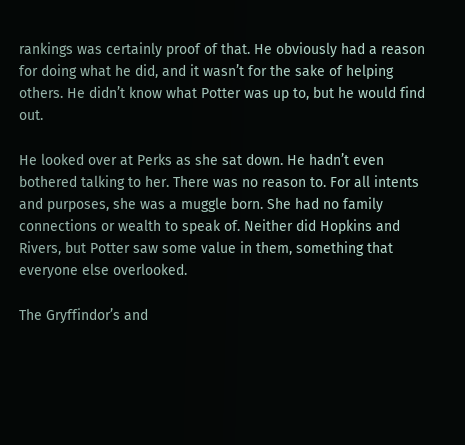rankings was certainly proof of that. He obviously had a reason for doing what he did, and it wasn’t for the sake of helping others. He didn’t know what Potter was up to, but he would find out.

He looked over at Perks as she sat down. He hadn’t even bothered talking to her. There was no reason to. For all intents and purposes, she was a muggle born. She had no family connections or wealth to speak of. Neither did Hopkins and Rivers, but Potter saw some value in them, something that everyone else overlooked.

The Gryffindor’s and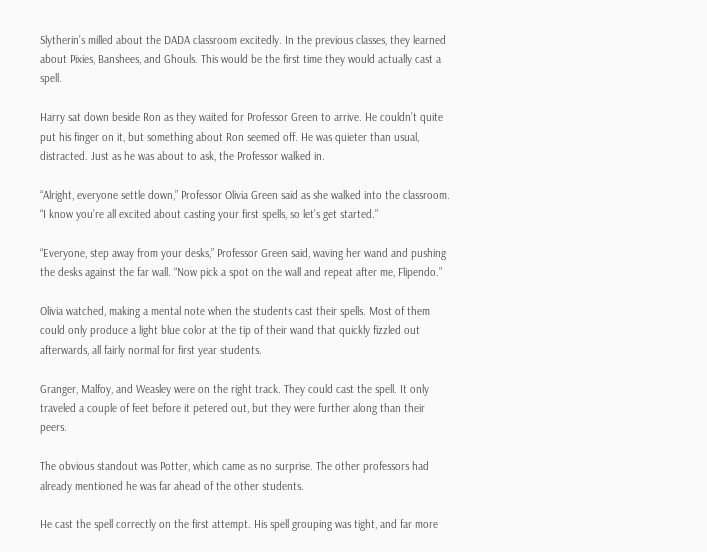Slytherin’s milled about the DADA classroom excitedly. In the previous classes, they learned about Pixies, Banshees, and Ghouls. This would be the first time they would actually cast a spell.

Harry sat down beside Ron as they waited for Professor Green to arrive. He couldn’t quite put his finger on it, but something about Ron seemed off. He was quieter than usual, distracted. Just as he was about to ask, the Professor walked in.

“Alright, everyone settle down,” Professor Olivia Green said as she walked into the classroom. “I know you’re all excited about casting your first spells, so let’s get started.”

“Everyone, step away from your desks,” Professor Green said, waving her wand and pushing the desks against the far wall. “Now pick a spot on the wall and repeat after me, Flipendo.”

Olivia watched, making a mental note when the students cast their spells. Most of them could only produce a light blue color at the tip of their wand that quickly fizzled out afterwards, all fairly normal for first year students.

Granger, Malfoy, and Weasley were on the right track. They could cast the spell. It only traveled a couple of feet before it petered out, but they were further along than their peers.

The obvious standout was Potter, which came as no surprise. The other professors had already mentioned he was far ahead of the other students.

He cast the spell correctly on the first attempt. His spell grouping was tight, and far more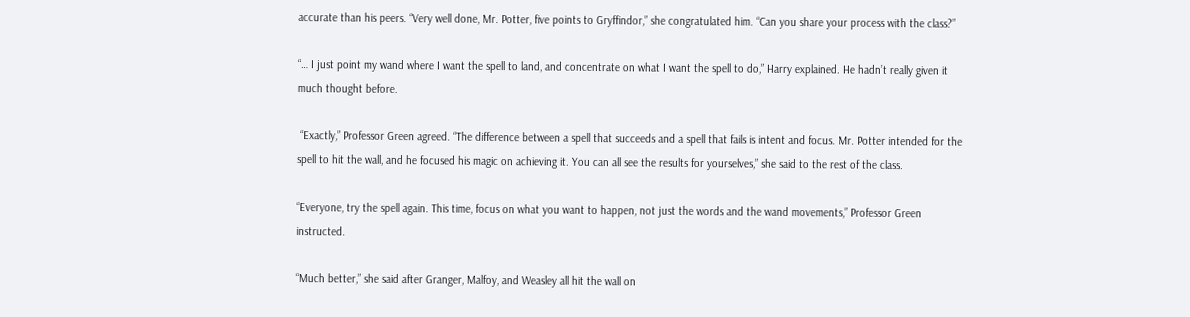accurate than his peers. “Very well done, Mr. Potter, five points to Gryffindor,” she congratulated him. “Can you share your process with the class?”

“… I just point my wand where I want the spell to land, and concentrate on what I want the spell to do,” Harry explained. He hadn’t really given it much thought before.

 “Exactly,” Professor Green agreed. “The difference between a spell that succeeds and a spell that fails is intent and focus. Mr. Potter intended for the spell to hit the wall, and he focused his magic on achieving it. You can all see the results for yourselves,” she said to the rest of the class.

“Everyone, try the spell again. This time, focus on what you want to happen, not just the words and the wand movements,” Professor Green instructed.

“Much better,” she said after Granger, Malfoy, and Weasley all hit the wall on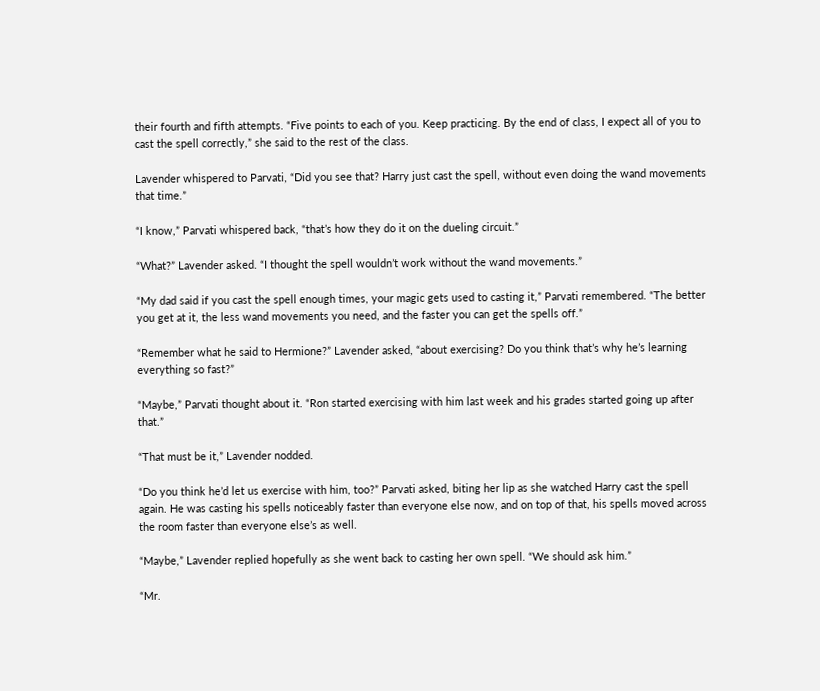their fourth and fifth attempts. “Five points to each of you. Keep practicing. By the end of class, I expect all of you to cast the spell correctly,” she said to the rest of the class.

Lavender whispered to Parvati, “Did you see that? Harry just cast the spell, without even doing the wand movements that time.”

“I know,” Parvati whispered back, “that’s how they do it on the dueling circuit.”

“What?” Lavender asked. “I thought the spell wouldn’t work without the wand movements.”

“My dad said if you cast the spell enough times, your magic gets used to casting it,” Parvati remembered. “The better you get at it, the less wand movements you need, and the faster you can get the spells off.”

“Remember what he said to Hermione?” Lavender asked, “about exercising? Do you think that’s why he’s learning everything so fast?”

“Maybe,” Parvati thought about it. “Ron started exercising with him last week and his grades started going up after that.”

“That must be it,” Lavender nodded.

“Do you think he’d let us exercise with him, too?” Parvati asked, biting her lip as she watched Harry cast the spell again. He was casting his spells noticeably faster than everyone else now, and on top of that, his spells moved across the room faster than everyone else’s as well.

“Maybe,” Lavender replied hopefully as she went back to casting her own spell. “We should ask him.”

“Mr.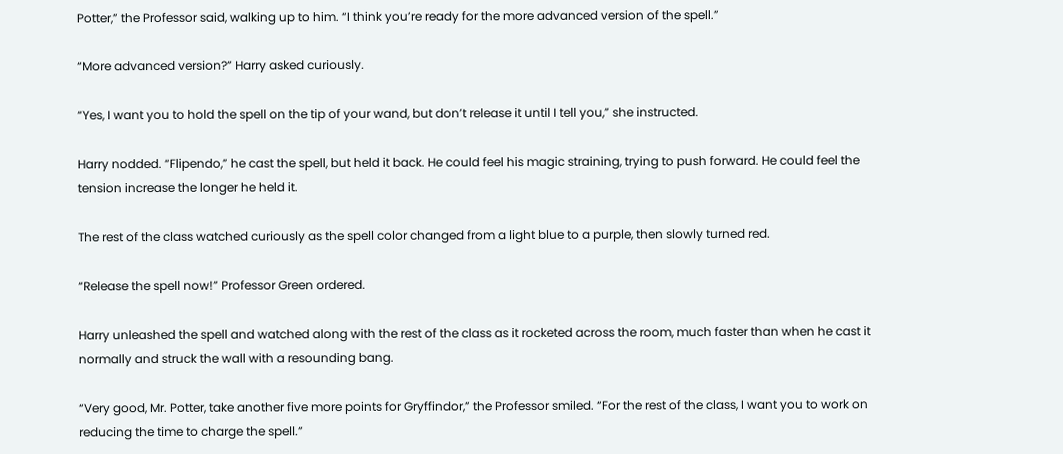Potter,” the Professor said, walking up to him. “I think you’re ready for the more advanced version of the spell.”

“More advanced version?” Harry asked curiously.

“Yes, I want you to hold the spell on the tip of your wand, but don’t release it until I tell you,” she instructed.

Harry nodded. “Flipendo,” he cast the spell, but held it back. He could feel his magic straining, trying to push forward. He could feel the tension increase the longer he held it.

The rest of the class watched curiously as the spell color changed from a light blue to a purple, then slowly turned red.

“Release the spell now!” Professor Green ordered.

Harry unleashed the spell and watched along with the rest of the class as it rocketed across the room, much faster than when he cast it normally and struck the wall with a resounding bang.

“Very good, Mr. Potter, take another five more points for Gryffindor,” the Professor smiled. “For the rest of the class, I want you to work on reducing the time to charge the spell.”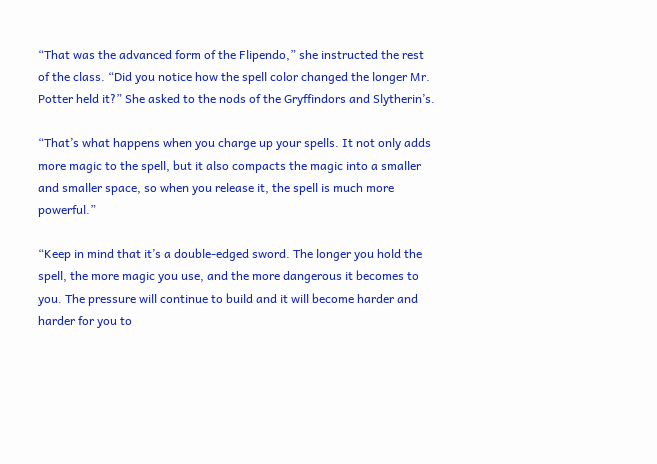“That was the advanced form of the Flipendo,” she instructed the rest of the class. “Did you notice how the spell color changed the longer Mr. Potter held it?” She asked to the nods of the Gryffindors and Slytherin’s.

“That’s what happens when you charge up your spells. It not only adds more magic to the spell, but it also compacts the magic into a smaller and smaller space, so when you release it, the spell is much more powerful.”

“Keep in mind that it’s a double-edged sword. The longer you hold the spell, the more magic you use, and the more dangerous it becomes to you. The pressure will continue to build and it will become harder and harder for you to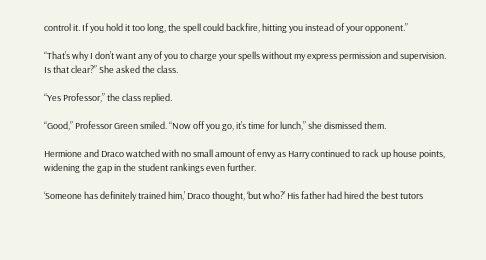control it. If you hold it too long, the spell could backfire, hitting you instead of your opponent.”

“That’s why I don’t want any of you to charge your spells without my express permission and supervision. Is that clear?” She asked the class.

“Yes Professor,” the class replied.

“Good,” Professor Green smiled. “Now off you go, it’s time for lunch,” she dismissed them.

Hermione and Draco watched with no small amount of envy as Harry continued to rack up house points, widening the gap in the student rankings even further.

‘Someone has definitely trained him,’ Draco thought, ‘but who?’ His father had hired the best tutors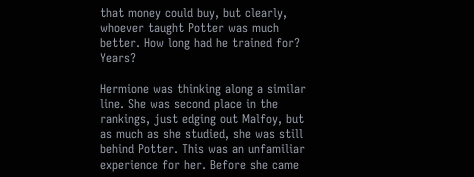that money could buy, but clearly, whoever taught Potter was much better. How long had he trained for? Years?

Hermione was thinking along a similar line. She was second place in the rankings, just edging out Malfoy, but as much as she studied, she was still behind Potter. This was an unfamiliar experience for her. Before she came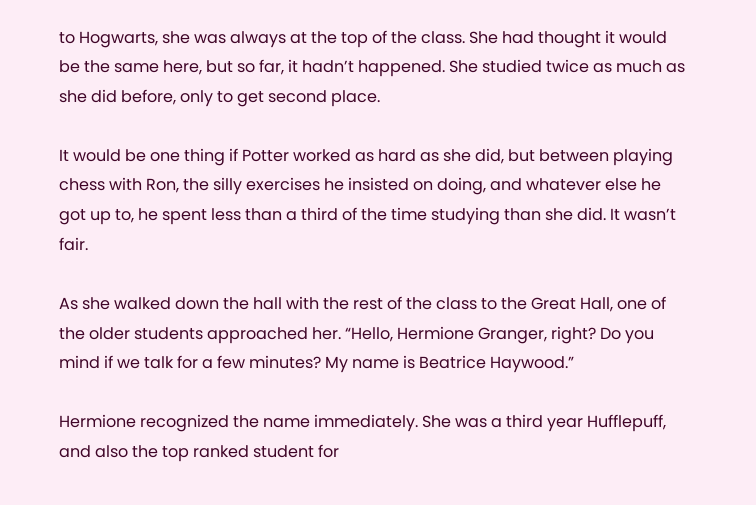to Hogwarts, she was always at the top of the class. She had thought it would be the same here, but so far, it hadn’t happened. She studied twice as much as she did before, only to get second place.

It would be one thing if Potter worked as hard as she did, but between playing chess with Ron, the silly exercises he insisted on doing, and whatever else he got up to, he spent less than a third of the time studying than she did. It wasn’t fair.

As she walked down the hall with the rest of the class to the Great Hall, one of the older students approached her. “Hello, Hermione Granger, right? Do you mind if we talk for a few minutes? My name is Beatrice Haywood.”

Hermione recognized the name immediately. She was a third year Hufflepuff, and also the top ranked student for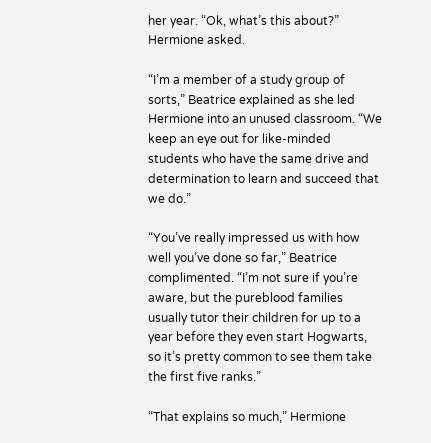her year. “Ok, what’s this about?” Hermione asked.

“I’m a member of a study group of sorts,” Beatrice explained as she led Hermione into an unused classroom. “We keep an eye out for like-minded students who have the same drive and determination to learn and succeed that we do.”

“You’ve really impressed us with how well you’ve done so far,” Beatrice complimented. “I’m not sure if you’re aware, but the pureblood families usually tutor their children for up to a year before they even start Hogwarts, so it’s pretty common to see them take the first five ranks.”

“That explains so much,” Hermione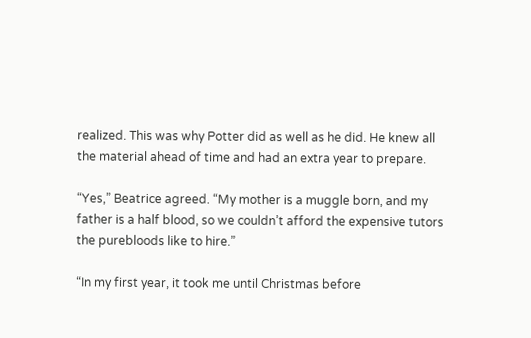realized. This was why Potter did as well as he did. He knew all the material ahead of time and had an extra year to prepare.

“Yes,” Beatrice agreed. “My mother is a muggle born, and my father is a half blood, so we couldn’t afford the expensive tutors the purebloods like to hire.”

“In my first year, it took me until Christmas before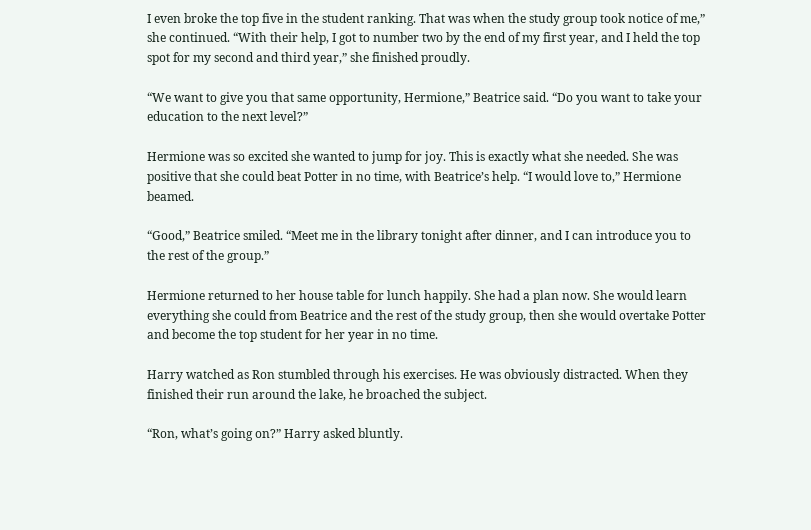I even broke the top five in the student ranking. That was when the study group took notice of me,” she continued. “With their help, I got to number two by the end of my first year, and I held the top spot for my second and third year,” she finished proudly.

“We want to give you that same opportunity, Hermione,” Beatrice said. “Do you want to take your education to the next level?”

Hermione was so excited she wanted to jump for joy. This is exactly what she needed. She was positive that she could beat Potter in no time, with Beatrice’s help. “I would love to,” Hermione beamed.

“Good,” Beatrice smiled. “Meet me in the library tonight after dinner, and I can introduce you to the rest of the group.”

Hermione returned to her house table for lunch happily. She had a plan now. She would learn everything she could from Beatrice and the rest of the study group, then she would overtake Potter and become the top student for her year in no time.

Harry watched as Ron stumbled through his exercises. He was obviously distracted. When they finished their run around the lake, he broached the subject.

“Ron, what’s going on?” Harry asked bluntly.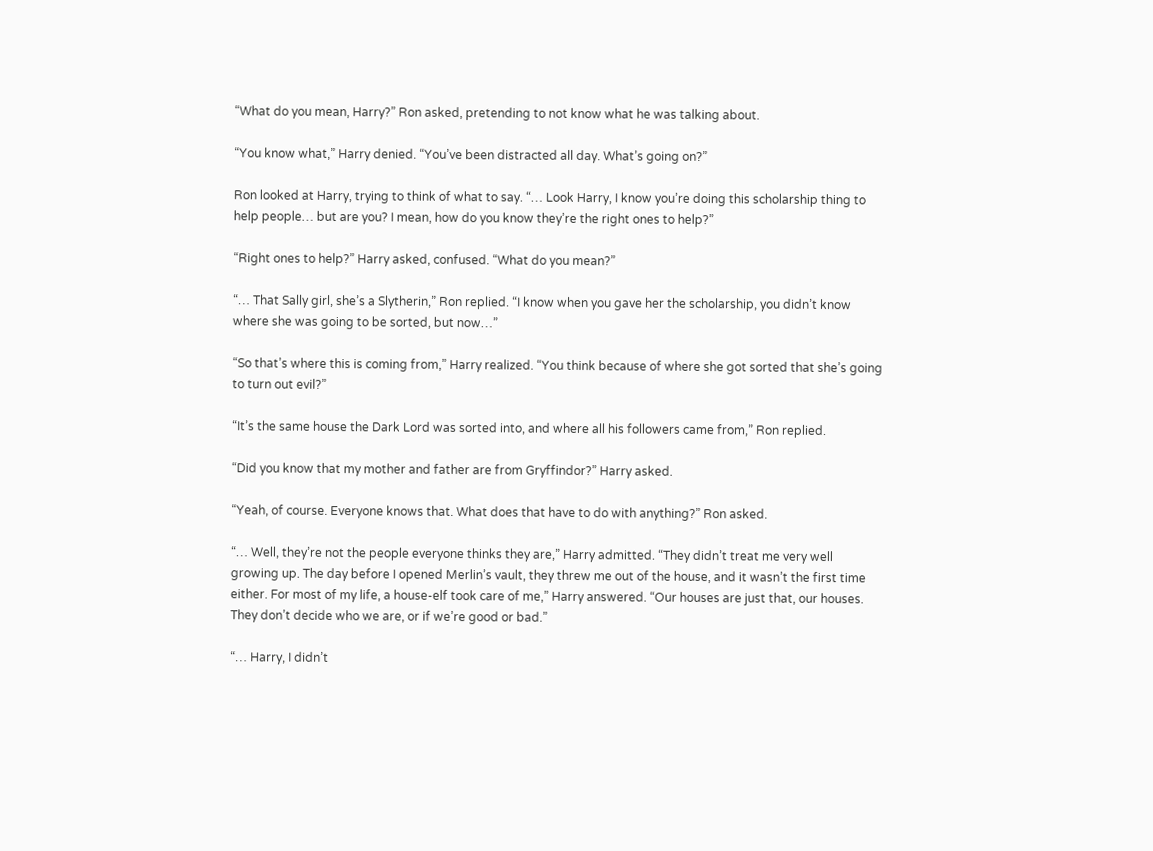“What do you mean, Harry?” Ron asked, pretending to not know what he was talking about.

“You know what,” Harry denied. “You’ve been distracted all day. What’s going on?”

Ron looked at Harry, trying to think of what to say. “… Look Harry, I know you’re doing this scholarship thing to help people… but are you? I mean, how do you know they’re the right ones to help?”

“Right ones to help?” Harry asked, confused. “What do you mean?”

“… That Sally girl, she’s a Slytherin,” Ron replied. “I know when you gave her the scholarship, you didn’t know where she was going to be sorted, but now…”

“So that’s where this is coming from,” Harry realized. “You think because of where she got sorted that she’s going to turn out evil?”

“It’s the same house the Dark Lord was sorted into, and where all his followers came from,” Ron replied.

“Did you know that my mother and father are from Gryffindor?” Harry asked.

“Yeah, of course. Everyone knows that. What does that have to do with anything?” Ron asked.

“… Well, they’re not the people everyone thinks they are,” Harry admitted. “They didn’t treat me very well growing up. The day before I opened Merlin’s vault, they threw me out of the house, and it wasn’t the first time either. For most of my life, a house-elf took care of me,” Harry answered. “Our houses are just that, our houses. They don’t decide who we are, or if we’re good or bad.”

“… Harry, I didn’t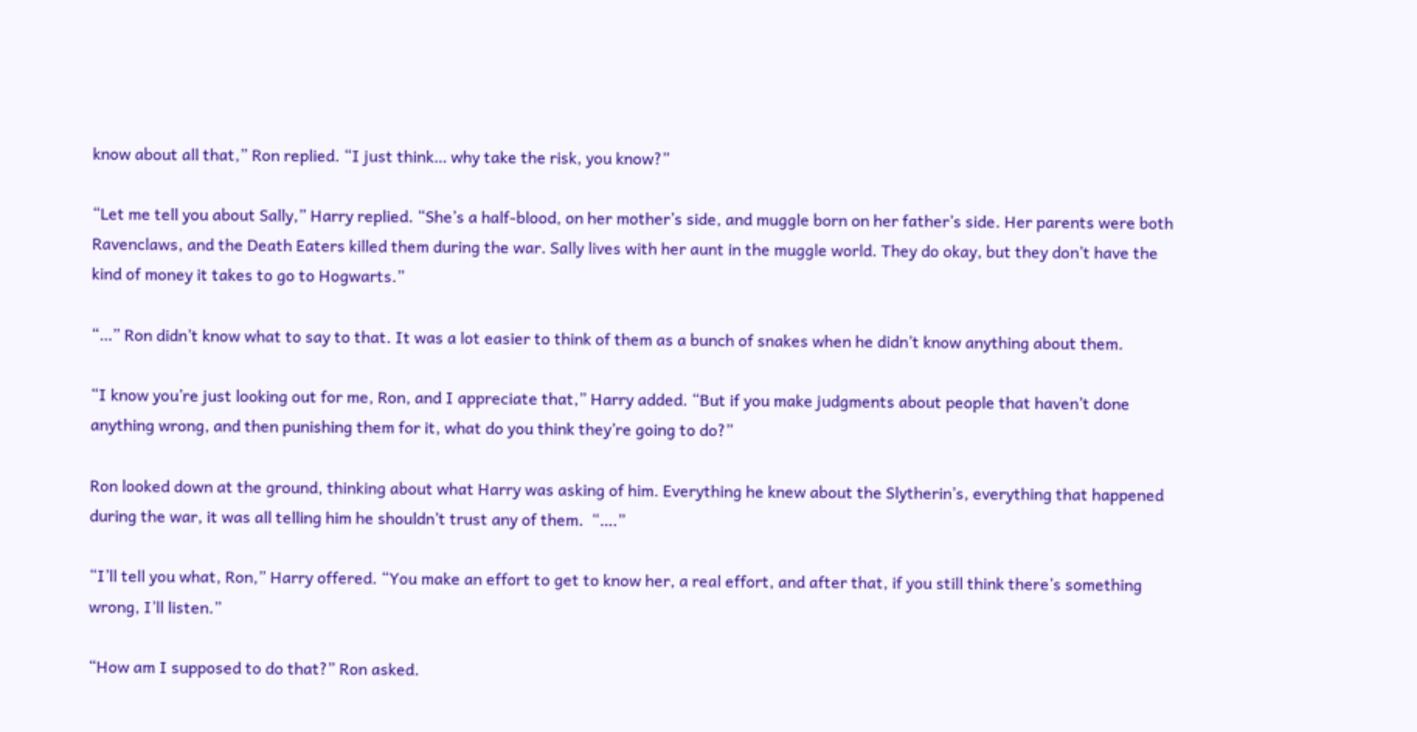know about all that,” Ron replied. “I just think… why take the risk, you know?”

“Let me tell you about Sally,” Harry replied. “She’s a half-blood, on her mother’s side, and muggle born on her father’s side. Her parents were both Ravenclaws, and the Death Eaters killed them during the war. Sally lives with her aunt in the muggle world. They do okay, but they don’t have the kind of money it takes to go to Hogwarts.”

“…” Ron didn’t know what to say to that. It was a lot easier to think of them as a bunch of snakes when he didn’t know anything about them.

“I know you’re just looking out for me, Ron, and I appreciate that,” Harry added. “But if you make judgments about people that haven’t done anything wrong, and then punishing them for it, what do you think they’re going to do?”

Ron looked down at the ground, thinking about what Harry was asking of him. Everything he knew about the Slytherin’s, everything that happened during the war, it was all telling him he shouldn’t trust any of them.  “….”

“I’ll tell you what, Ron,” Harry offered. “You make an effort to get to know her, a real effort, and after that, if you still think there’s something wrong, I’ll listen.”

“How am I supposed to do that?” Ron asked.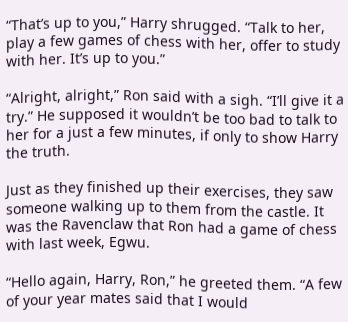“That’s up to you,” Harry shrugged. “Talk to her, play a few games of chess with her, offer to study with her. It’s up to you.”

“Alright, alright,” Ron said with a sigh. “I’ll give it a try.” He supposed it wouldn’t be too bad to talk to her for a just a few minutes, if only to show Harry the truth.

Just as they finished up their exercises, they saw someone walking up to them from the castle. It was the Ravenclaw that Ron had a game of chess with last week, Egwu.

“Hello again, Harry, Ron,” he greeted them. “A few of your year mates said that I would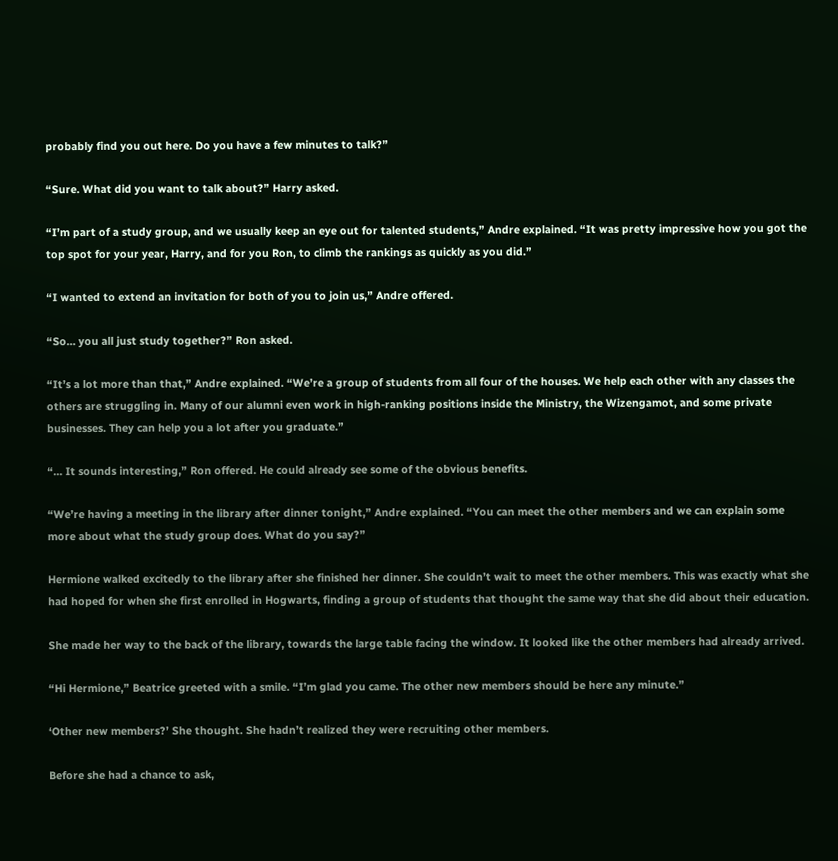probably find you out here. Do you have a few minutes to talk?”

“Sure. What did you want to talk about?” Harry asked.

“I’m part of a study group, and we usually keep an eye out for talented students,” Andre explained. “It was pretty impressive how you got the top spot for your year, Harry, and for you Ron, to climb the rankings as quickly as you did.”

“I wanted to extend an invitation for both of you to join us,” Andre offered.

“So… you all just study together?” Ron asked.

“It’s a lot more than that,” Andre explained. “We’re a group of students from all four of the houses. We help each other with any classes the others are struggling in. Many of our alumni even work in high-ranking positions inside the Ministry, the Wizengamot, and some private businesses. They can help you a lot after you graduate.”

“… It sounds interesting,” Ron offered. He could already see some of the obvious benefits.

“We’re having a meeting in the library after dinner tonight,” Andre explained. “You can meet the other members and we can explain some more about what the study group does. What do you say?”

Hermione walked excitedly to the library after she finished her dinner. She couldn’t wait to meet the other members. This was exactly what she had hoped for when she first enrolled in Hogwarts, finding a group of students that thought the same way that she did about their education.

She made her way to the back of the library, towards the large table facing the window. It looked like the other members had already arrived.

“Hi Hermione,” Beatrice greeted with a smile. “I’m glad you came. The other new members should be here any minute.”

‘Other new members?’ She thought. She hadn’t realized they were recruiting other members.

Before she had a chance to ask,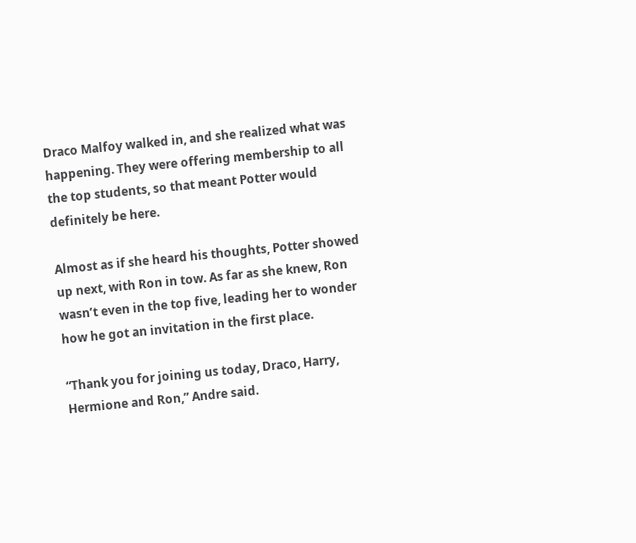Draco Malfoy walked in, and she realized what was happening. They were offering membership to all the top students, so that meant Potter would definitely be here.

Almost as if she heard his thoughts, Potter showed up next, with Ron in tow. As far as she knew, Ron wasn’t even in the top five, leading her to wonder how he got an invitation in the first place.

“Thank you for joining us today, Draco, Harry, Hermione and Ron,” Andre said.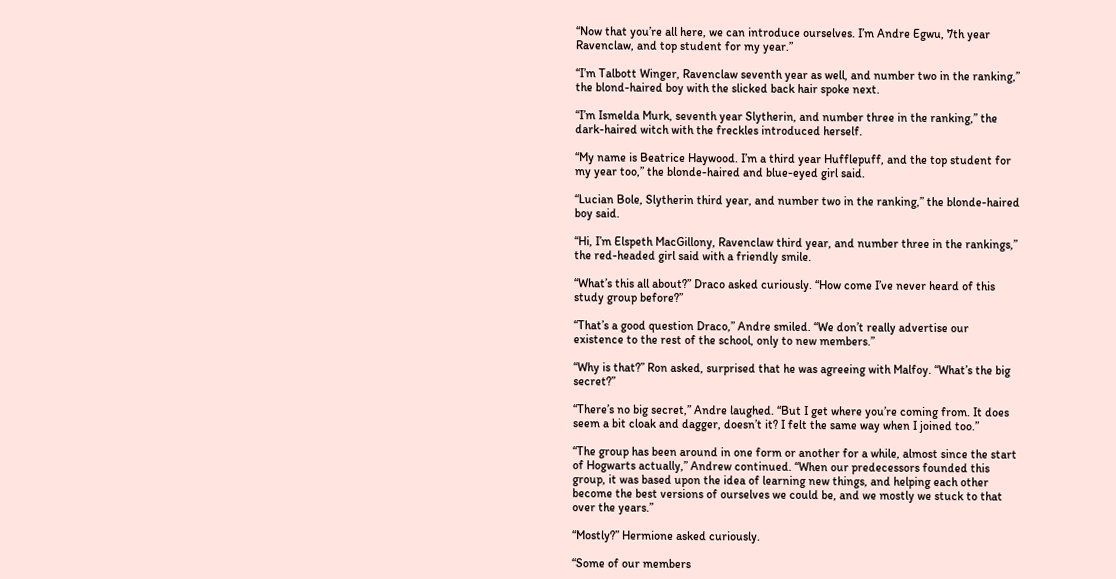“Now that you’re all here, we can introduce ourselves. I’m Andre Egwu, 7th year Ravenclaw, and top student for my year.”

“I’m Talbott Winger, Ravenclaw seventh year as well, and number two in the ranking,” the blond-haired boy with the slicked back hair spoke next.

“I’m Ismelda Murk, seventh year Slytherin, and number three in the ranking,” the dark-haired witch with the freckles introduced herself.

“My name is Beatrice Haywood. I’m a third year Hufflepuff, and the top student for my year too,” the blonde-haired and blue-eyed girl said.

“Lucian Bole, Slytherin third year, and number two in the ranking,” the blonde-haired boy said.

“Hi, I’m Elspeth MacGillony, Ravenclaw third year, and number three in the rankings,” the red-headed girl said with a friendly smile.

“What’s this all about?” Draco asked curiously. “How come I’ve never heard of this study group before?”

“That’s a good question Draco,” Andre smiled. “We don’t really advertise our existence to the rest of the school, only to new members.”

“Why is that?” Ron asked, surprised that he was agreeing with Malfoy. “What’s the big secret?”

“There’s no big secret,” Andre laughed. “But I get where you’re coming from. It does seem a bit cloak and dagger, doesn’t it? I felt the same way when I joined too.”

“The group has been around in one form or another for a while, almost since the start of Hogwarts actually,” Andrew continued. “When our predecessors founded this group, it was based upon the idea of learning new things, and helping each other become the best versions of ourselves we could be, and we mostly we stuck to that over the years.”

“Mostly?” Hermione asked curiously.

“Some of our members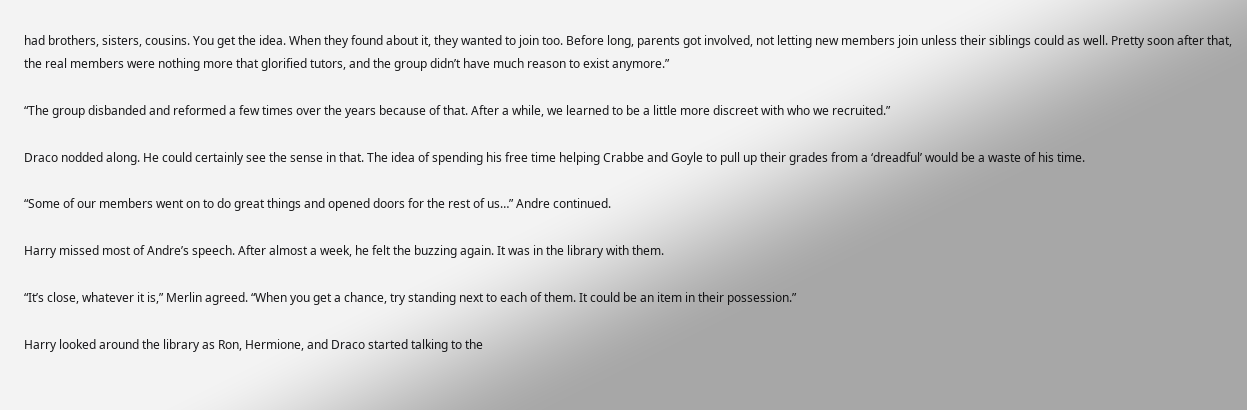had brothers, sisters, cousins. You get the idea. When they found about it, they wanted to join too. Before long, parents got involved, not letting new members join unless their siblings could as well. Pretty soon after that, the real members were nothing more that glorified tutors, and the group didn’t have much reason to exist anymore.”

“The group disbanded and reformed a few times over the years because of that. After a while, we learned to be a little more discreet with who we recruited.”

Draco nodded along. He could certainly see the sense in that. The idea of spending his free time helping Crabbe and Goyle to pull up their grades from a ‘dreadful’ would be a waste of his time.

“Some of our members went on to do great things and opened doors for the rest of us…” Andre continued.

Harry missed most of Andre’s speech. After almost a week, he felt the buzzing again. It was in the library with them.

“It’s close, whatever it is,” Merlin agreed. “When you get a chance, try standing next to each of them. It could be an item in their possession.”

Harry looked around the library as Ron, Hermione, and Draco started talking to the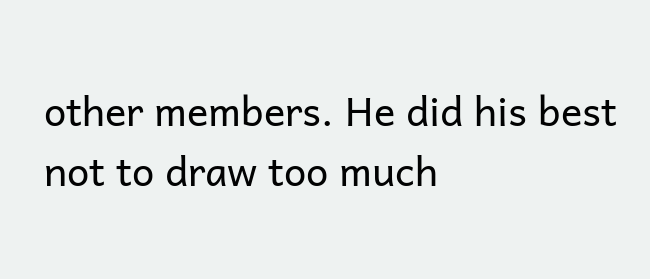other members. He did his best not to draw too much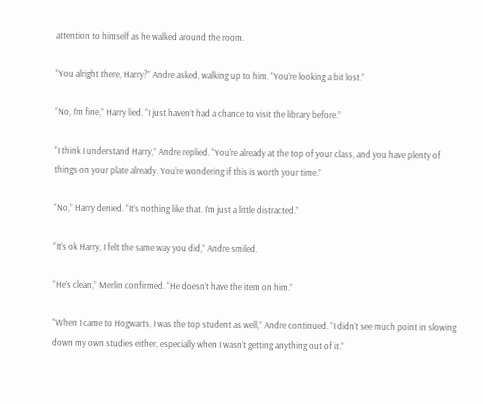attention to himself as he walked around the room.

“You alright there, Harry?” Andre asked, walking up to him. “You’re looking a bit lost.”

“No, I’m fine,” Harry lied. “I just haven’t had a chance to visit the library before.”

“I think I understand Harry,” Andre replied. “You’re already at the top of your class, and you have plenty of things on your plate already. You’re wondering if this is worth your time.”

“No,” Harry denied. “It’s nothing like that. I’m just a little distracted.”

“It’s ok Harry, I felt the same way you did,” Andre smiled.

“He’s clean,” Merlin confirmed. “He doesn’t have the item on him.”

“When I came to Hogwarts, I was the top student as well,” Andre continued. “I didn’t see much point in slowing down my own studies either, especially when I wasn’t getting anything out of it.”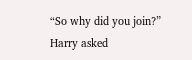“So why did you join?” Harry asked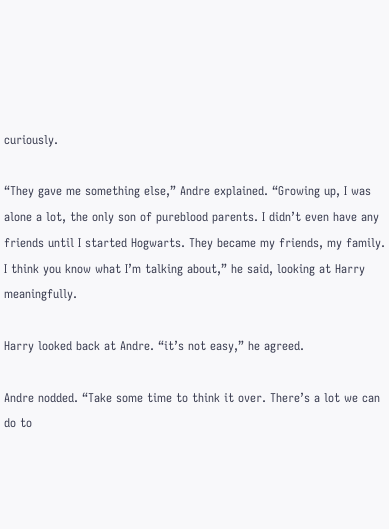curiously.

“They gave me something else,” Andre explained. “Growing up, I was alone a lot, the only son of pureblood parents. I didn’t even have any friends until I started Hogwarts. They became my friends, my family. I think you know what I’m talking about,” he said, looking at Harry meaningfully.

Harry looked back at Andre. “it’s not easy,” he agreed.

Andre nodded. “Take some time to think it over. There’s a lot we can do to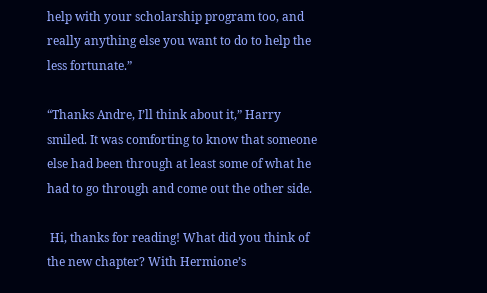help with your scholarship program too, and really anything else you want to do to help the less fortunate.”

“Thanks Andre, I’ll think about it,” Harry smiled. It was comforting to know that someone else had been through at least some of what he had to go through and come out the other side.

 Hi, thanks for reading! What did you think of the new chapter? With Hermione’s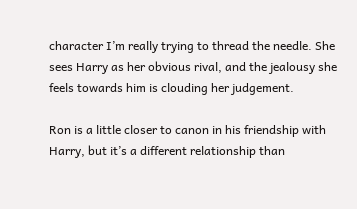character I’m really trying to thread the needle. She sees Harry as her obvious rival, and the jealousy she feels towards him is clouding her judgement.

Ron is a little closer to canon in his friendship with Harry, but it’s a different relationship than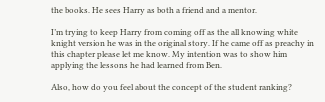the books. He sees Harry as both a friend and a mentor.

I’m trying to keep Harry from coming off as the all knowing white knight version he was in the original story. If he came off as preachy in this chapter please let me know. My intention was to show him applying the lessons he had learned from Ben.

Also, how do you feel about the concept of the student ranking?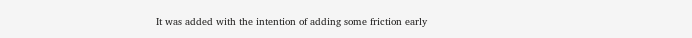It was added with the intention of adding some friction early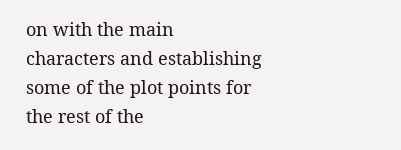on with the main characters and establishing some of the plot points for the rest of the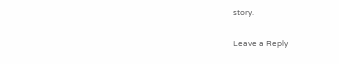story.

Leave a Reply